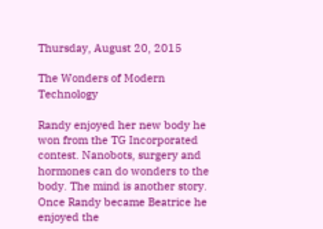Thursday, August 20, 2015

The Wonders of Modern Technology

Randy enjoyed her new body he won from the TG Incorporated contest. Nanobots, surgery and hormones can do wonders to the body. The mind is another story. Once Randy became Beatrice he enjoyed the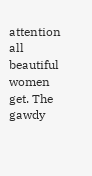attention all beautiful women get. The gawdy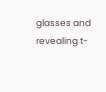glasses and revealing t-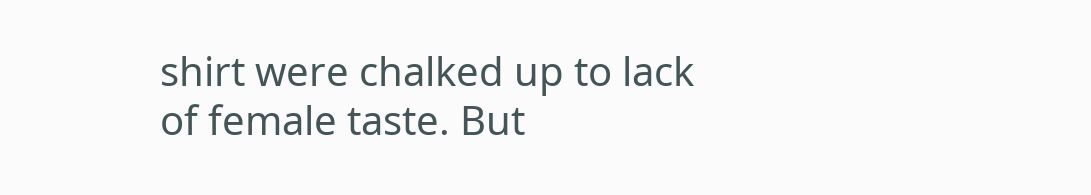shirt were chalked up to lack of female taste. But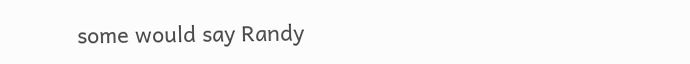some would say Randy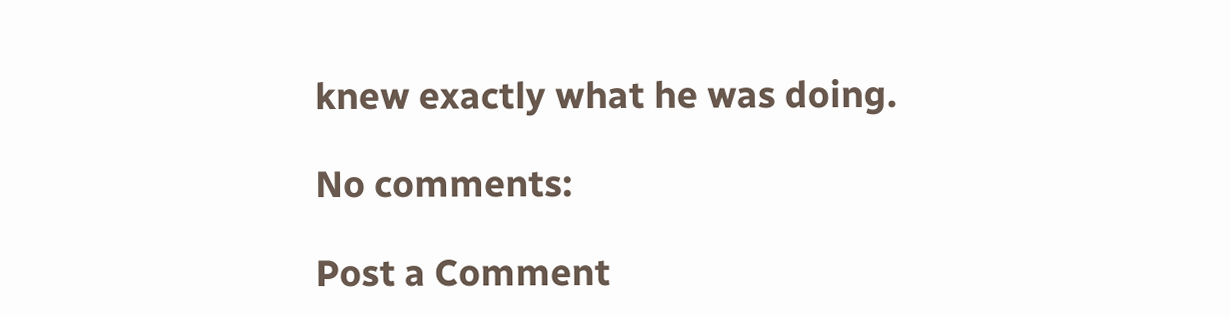knew exactly what he was doing.

No comments:

Post a Comment